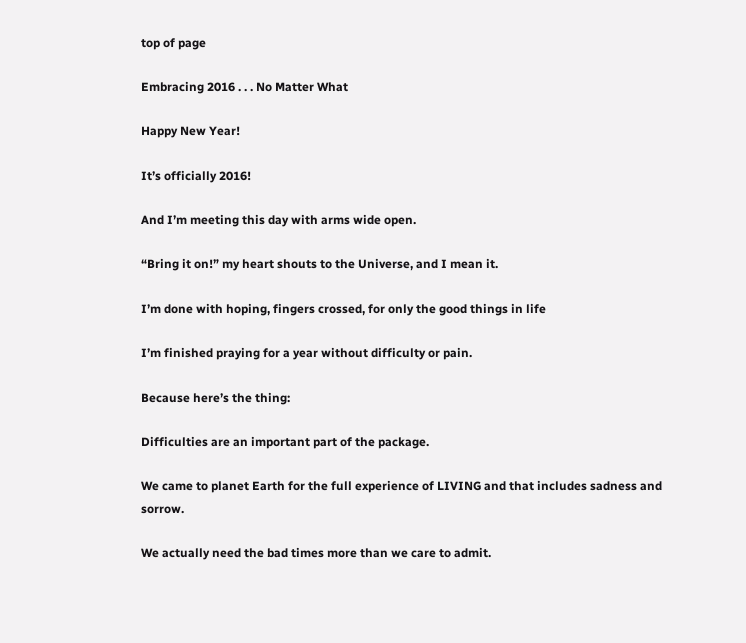top of page

Embracing 2016 . . . No Matter What

Happy New Year!

It’s officially 2016!

And I’m meeting this day with arms wide open.

“Bring it on!” my heart shouts to the Universe, and I mean it.

I’m done with hoping, fingers crossed, for only the good things in life

I’m finished praying for a year without difficulty or pain.

Because here’s the thing:

Difficulties are an important part of the package.

We came to planet Earth for the full experience of LIVING and that includes sadness and sorrow.

We actually need the bad times more than we care to admit.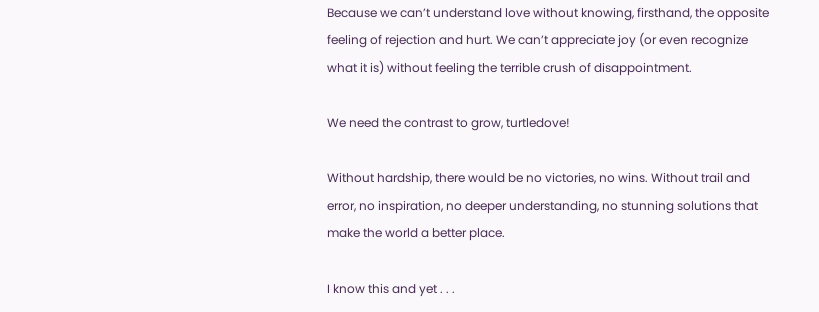Because we can’t understand love without knowing, firsthand, the opposite feeling of rejection and hurt. We can’t appreciate joy (or even recognize what it is) without feeling the terrible crush of disappointment.

We need the contrast to grow, turtledove!

Without hardship, there would be no victories, no wins. Without trail and error, no inspiration, no deeper understanding, no stunning solutions that make the world a better place.

I know this and yet . . .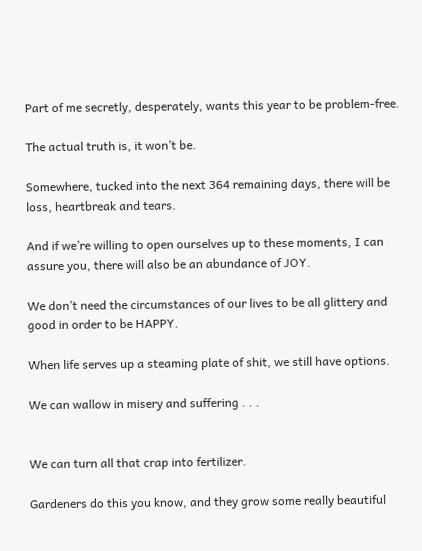Part of me secretly, desperately, wants this year to be problem-free.

The actual truth is, it won’t be.

Somewhere, tucked into the next 364 remaining days, there will be loss, heartbreak and tears.

And if we’re willing to open ourselves up to these moments, I can assure you, there will also be an abundance of JOY.

We don’t need the circumstances of our lives to be all glittery and good in order to be HAPPY.

When life serves up a steaming plate of shit, we still have options.

We can wallow in misery and suffering . . .


We can turn all that crap into fertilizer.

Gardeners do this you know, and they grow some really beautiful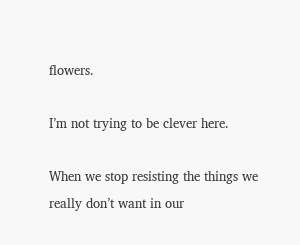flowers.

I’m not trying to be clever here.

When we stop resisting the things we really don’t want in our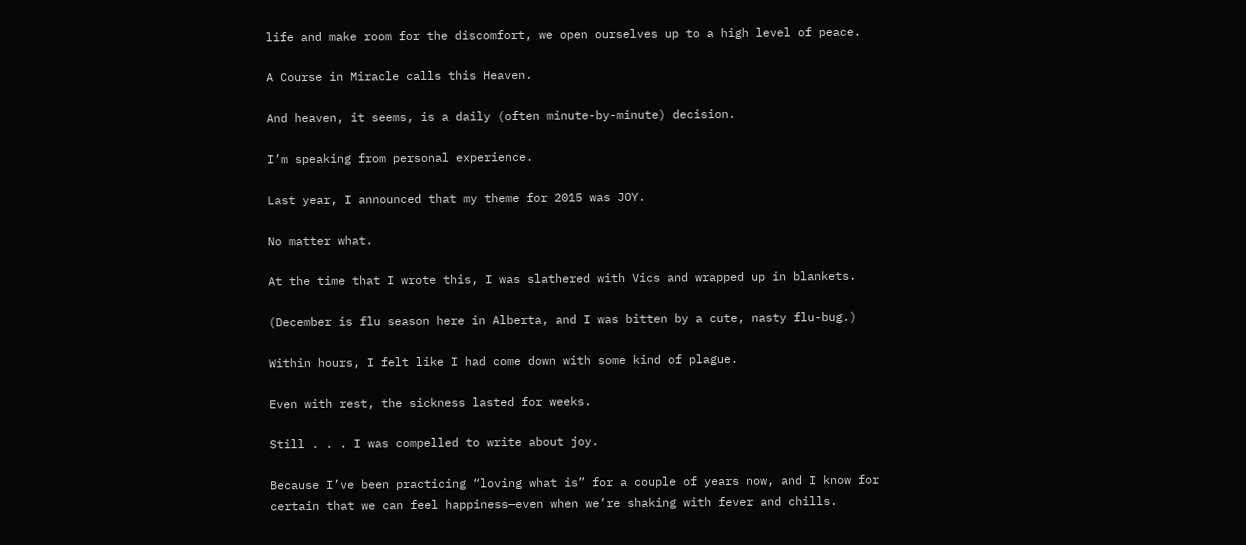life and make room for the discomfort, we open ourselves up to a high level of peace.

A Course in Miracle calls this Heaven.

And heaven, it seems, is a daily (often minute-by-minute) decision.

I’m speaking from personal experience.

Last year, I announced that my theme for 2015 was JOY.

No matter what.

At the time that I wrote this, I was slathered with Vics and wrapped up in blankets.

(December is flu season here in Alberta, and I was bitten by a cute, nasty flu-bug.)

Within hours, I felt like I had come down with some kind of plague.

Even with rest, the sickness lasted for weeks.

Still . . . I was compelled to write about joy.

Because I’ve been practicing “loving what is” for a couple of years now, and I know for certain that we can feel happiness—even when we’re shaking with fever and chills.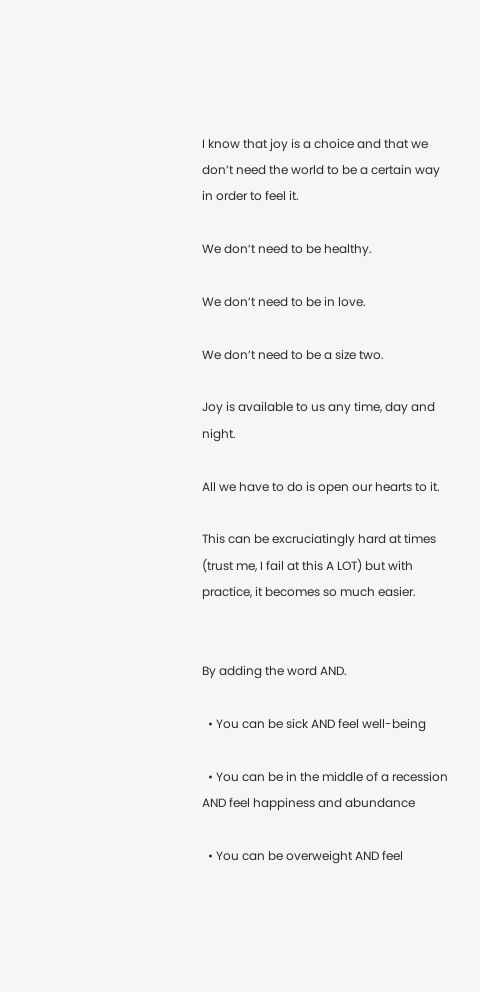I know that joy is a choice and that we don’t need the world to be a certain way in order to feel it.

We don’t need to be healthy.

We don’t need to be in love.

We don’t need to be a size two.

Joy is available to us any time, day and night.

All we have to do is open our hearts to it.

This can be excruciatingly hard at times (trust me, I fail at this A LOT) but with practice, it becomes so much easier.


By adding the word AND.

  • You can be sick AND feel well-being

  • You can be in the middle of a recession AND feel happiness and abundance

  • You can be overweight AND feel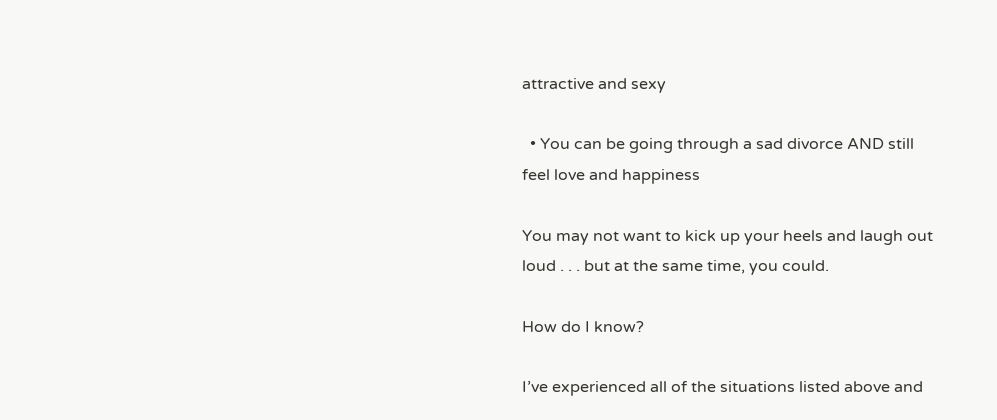attractive and sexy

  • You can be going through a sad divorce AND still feel love and happiness

You may not want to kick up your heels and laugh out loud . . . but at the same time, you could.

How do I know?

I’ve experienced all of the situations listed above and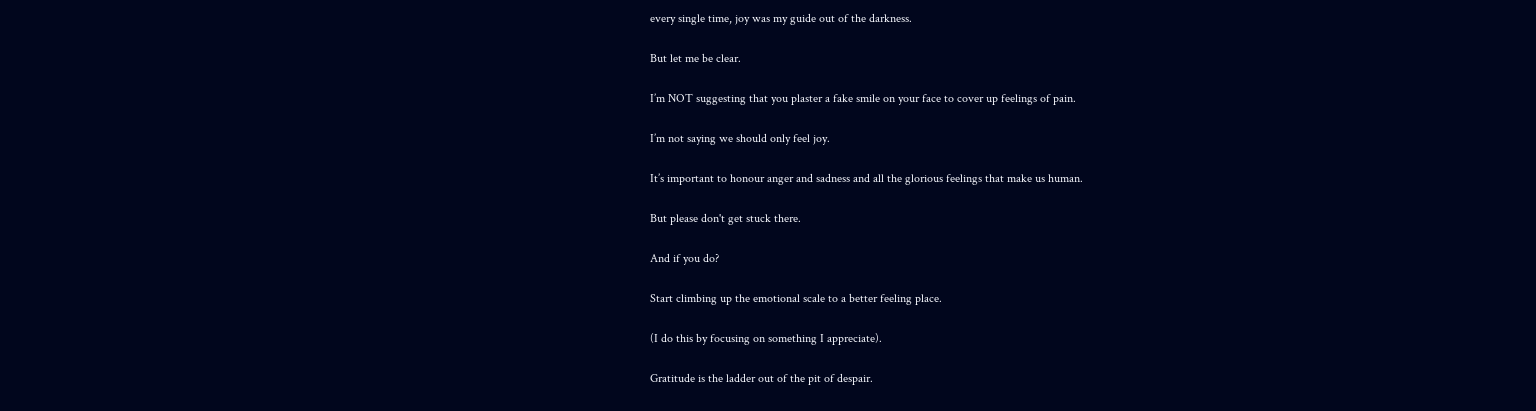every single time, joy was my guide out of the darkness.

But let me be clear.

I’m NOT suggesting that you plaster a fake smile on your face to cover up feelings of pain.

I’m not saying we should only feel joy.

It’s important to honour anger and sadness and all the glorious feelings that make us human.

But please don't get stuck there.

And if you do?

Start climbing up the emotional scale to a better feeling place.

(I do this by focusing on something I appreciate).

Gratitude is the ladder out of the pit of despair.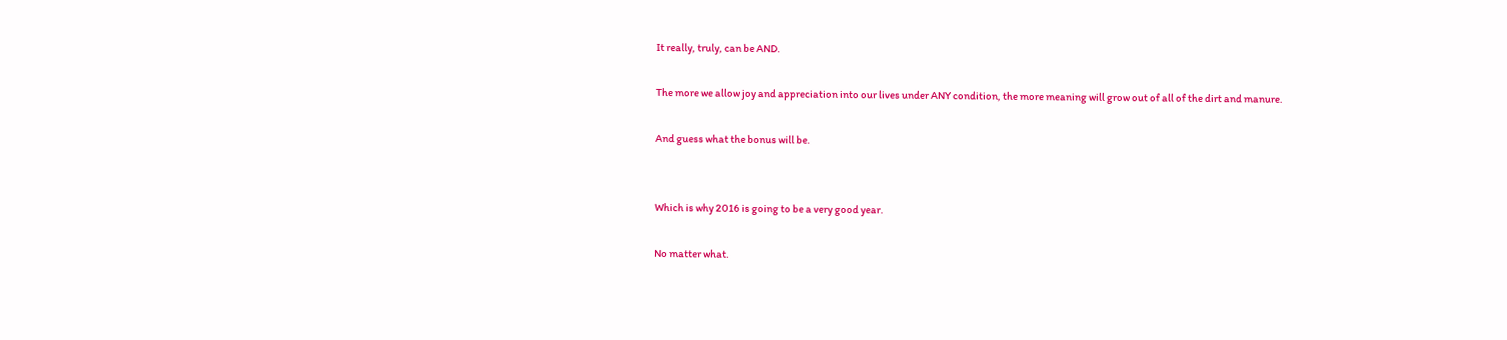It really, truly, can be AND.

The more we allow joy and appreciation into our lives under ANY condition, the more meaning will grow out of all of the dirt and manure.

And guess what the bonus will be.


Which is why 2016 is going to be a very good year.

No matter what.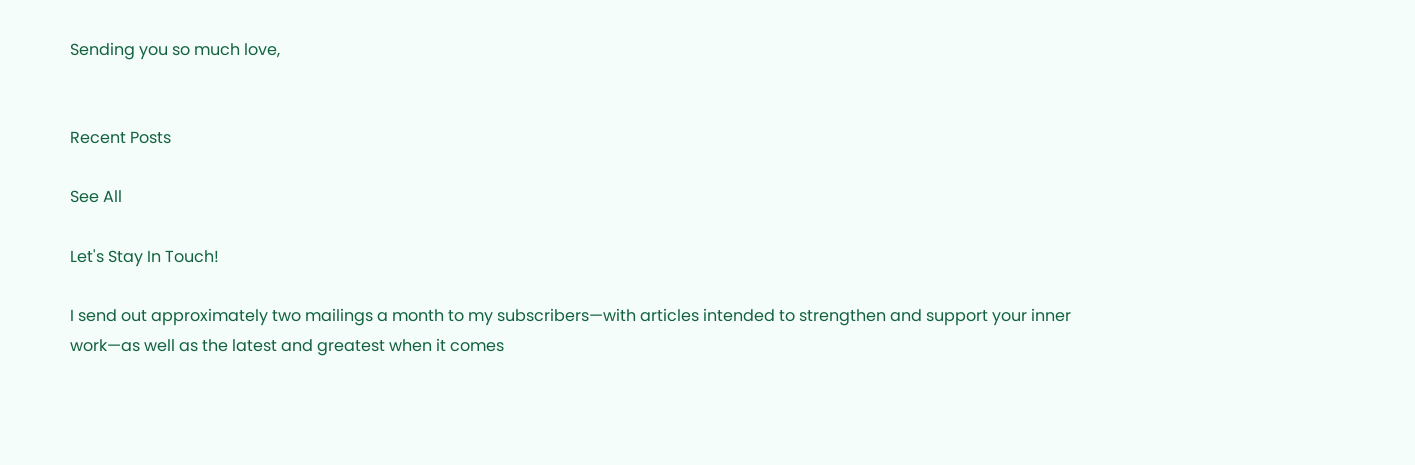Sending you so much love,


Recent Posts

See All

Let's Stay In Touch!

I send out approximately two mailings a month to my subscribers—with articles intended to strengthen and support your inner work—as well as the latest and greatest when it comes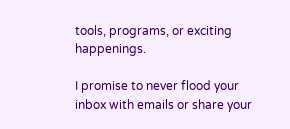tools, programs, or exciting happenings.

I promise to never flood your inbox with emails or share your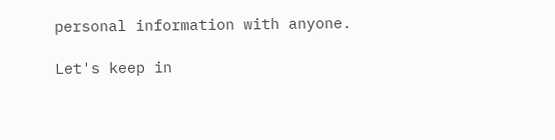personal information with anyone.

Let's keep in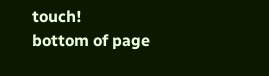touch!
bottom of page